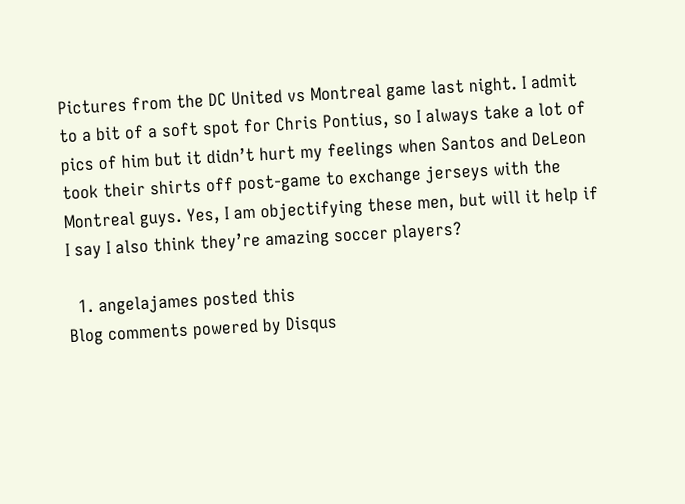Pictures from the DC United vs Montreal game last night. I admit to a bit of a soft spot for Chris Pontius, so I always take a lot of pics of him but it didn’t hurt my feelings when Santos and DeLeon took their shirts off post-game to exchange jerseys with the Montreal guys. Yes, I am objectifying these men, but will it help if I say I also think they’re amazing soccer players?

  1. angelajames posted this
Blog comments powered by Disqus